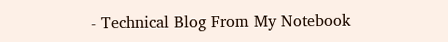- Technical Blog From My Notebook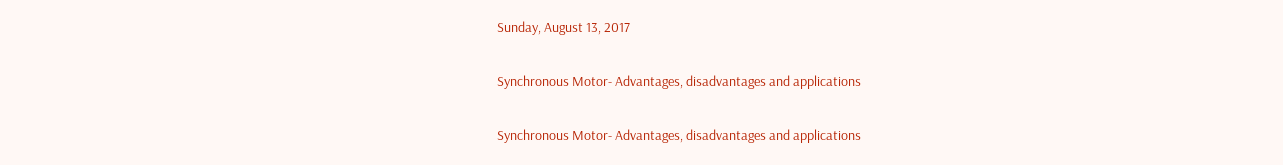Sunday, August 13, 2017

Synchronous Motor- Advantages, disadvantages and applications

Synchronous Motor- Advantages, disadvantages and applications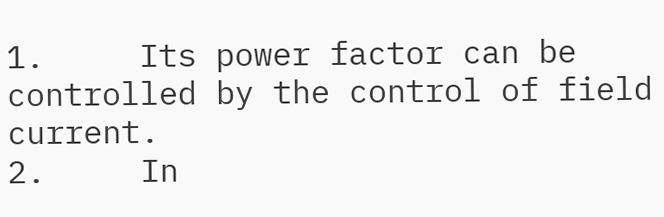1.     Its power factor can be controlled by the control of field current.
2.     In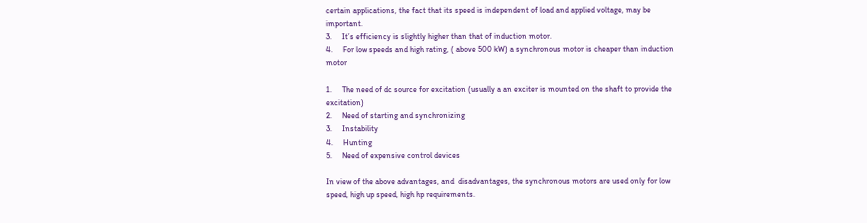certain applications, the fact that its speed is independent of load and applied voltage, may be important.
3.     It’s efficiency is slightly higher than that of induction motor.
4.     For low speeds and high rating, ( above 500 kW) a synchronous motor is cheaper than induction motor

1.     The need of dc source for excitation (usually a an exciter is mounted on the shaft to provide the excitation)
2.     Need of starting and synchronizing
3.     Instability
4.     Hunting
5.     Need of expensive control devices

In view of the above advantages, and  disadvantages, the synchronous motors are used only for low speed, high up speed, high hp requirements.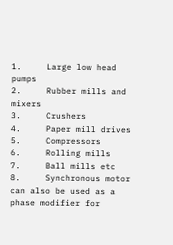1.     Large low head pumps
2.     Rubber mills and mixers
3.     Crushers
4.     Paper mill drives
5.     Compressors
6.     Rolling mills
7.     Ball mills etc
8.     Synchronous motor can also be used as a phase modifier for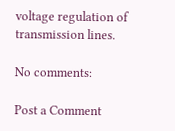voltage regulation of transmission lines.

No comments:

Post a Comment